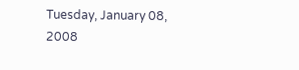Tuesday, January 08, 2008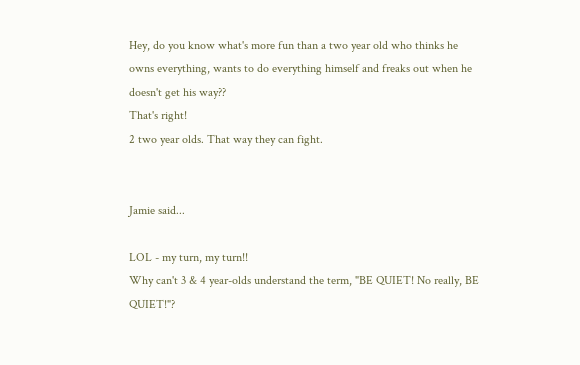Hey, do you know what's more fun than a two year old who thinks he owns everything, wants to do everything himself and freaks out when he doesn't get his way??
That's right!
2 two year olds. That way they can fight.


Jamie said...

LOL - my turn, my turn!!
Why can't 3 & 4 year-olds understand the term, "BE QUIET! No really, BE QUIET!"?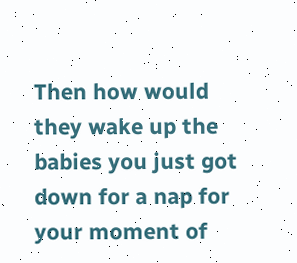Then how would they wake up the babies you just got down for a nap for your moment of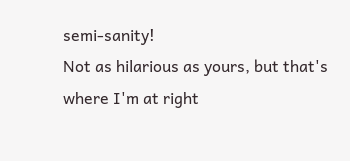semi-sanity!
Not as hilarious as yours, but that's where I'm at right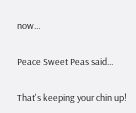now...

Peace Sweet Peas said...

That's keeping your chin up!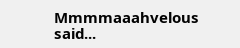Mmmmaaahvelous said...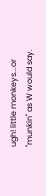ugh! little monkeys...or "munkin" as W would say.